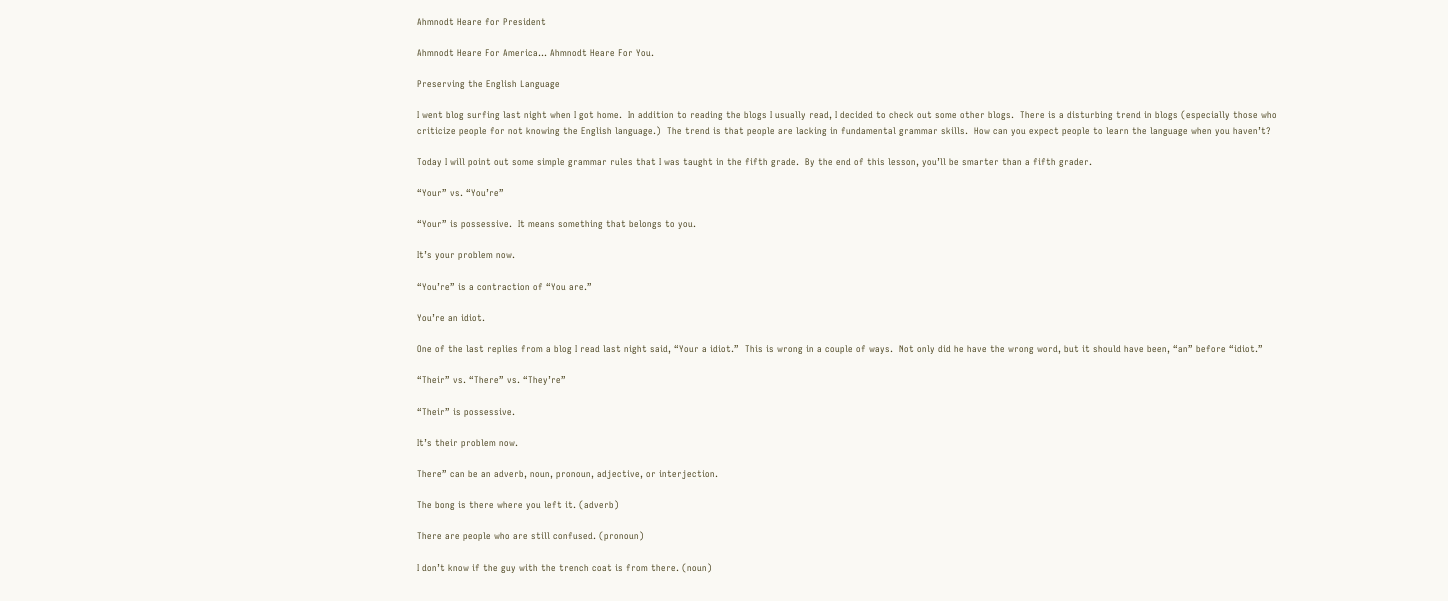Ahmnodt Heare for President

Ahmnodt Heare For America… Ahmnodt Heare For You.

Preserving the English Language

I went blog surfing last night when I got home.  In addition to reading the blogs I usually read, I decided to check out some other blogs.  There is a disturbing trend in blogs (especially those who criticize people for not knowing the English language.)  The trend is that people are lacking in fundamental grammar skills.  How can you expect people to learn the language when you haven’t?

Today I will point out some simple grammar rules that I was taught in the fifth grade.  By the end of this lesson, you’ll be smarter than a fifth grader.

“Your” vs. “You’re”

“Your” is possessive.  It means something that belongs to you.

It’s your problem now.

“You’re” is a contraction of “You are.”

You’re an idiot.

One of the last replies from a blog I read last night said, “Your a idiot.”  This is wrong in a couple of ways.  Not only did he have the wrong word, but it should have been, “an” before “idiot.”

“Their” vs. “There” vs. “They’re”

“Their” is possessive.

It’s their problem now.

There” can be an adverb, noun, pronoun, adjective, or interjection.

The bong is there where you left it. (adverb)

There are people who are still confused. (pronoun)

I don’t know if the guy with the trench coat is from there. (noun)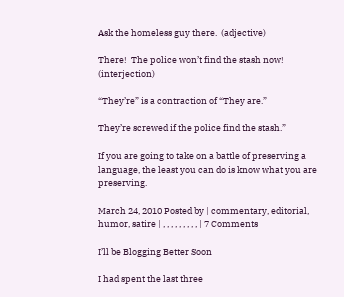Ask the homeless guy there.  (adjective)

There!  The police won’t find the stash now! (interjection)

“They’re” is a contraction of “They are.”

They’re screwed if the police find the stash.”

If you are going to take on a battle of preserving a language, the least you can do is know what you are preserving.

March 24, 2010 Posted by | commentary, editorial, humor, satire | , , , , , , , , , | 7 Comments

I’ll be Blogging Better Soon

I had spent the last three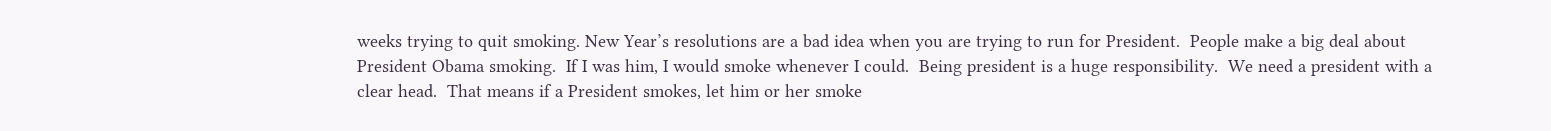weeks trying to quit smoking. New Year’s resolutions are a bad idea when you are trying to run for President.  People make a big deal about President Obama smoking.  If I was him, I would smoke whenever I could.  Being president is a huge responsibility.  We need a president with a clear head.  That means if a President smokes, let him or her smoke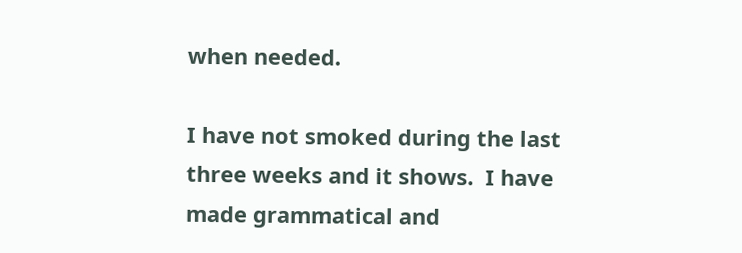when needed.

I have not smoked during the last three weeks and it shows.  I have made grammatical and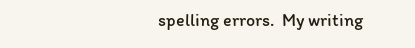spelling errors.  My writing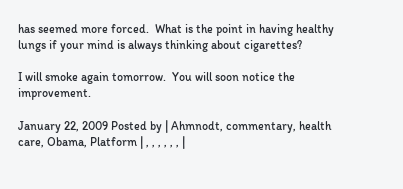has seemed more forced.  What is the point in having healthy lungs if your mind is always thinking about cigarettes?

I will smoke again tomorrow.  You will soon notice the improvement.

January 22, 2009 Posted by | Ahmnodt, commentary, health care, Obama, Platform | , , , , , , |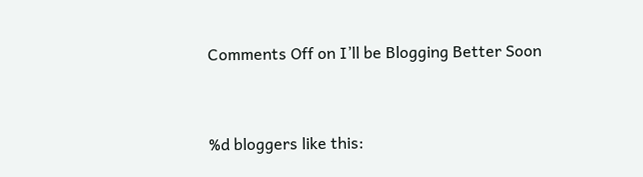Comments Off on I’ll be Blogging Better Soon


%d bloggers like this: